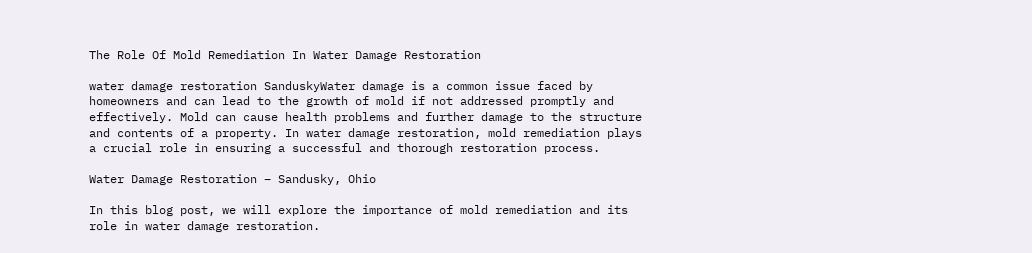The Role Of Mold Remediation In Water Damage Restoration

water damage restoration SanduskyWater damage is a common issue faced by homeowners and can lead to the growth of mold if not addressed promptly and effectively. Mold can cause health problems and further damage to the structure and contents of a property. In water damage restoration, mold remediation plays a crucial role in ensuring a successful and thorough restoration process.

Water Damage Restoration – Sandusky, Ohio

In this blog post, we will explore the importance of mold remediation and its role in water damage restoration.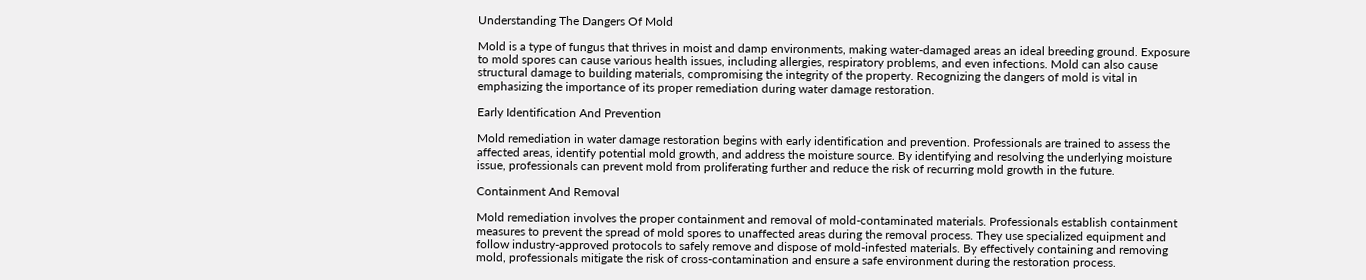Understanding The Dangers Of Mold

Mold is a type of fungus that thrives in moist and damp environments, making water-damaged areas an ideal breeding ground. Exposure to mold spores can cause various health issues, including allergies, respiratory problems, and even infections. Mold can also cause structural damage to building materials, compromising the integrity of the property. Recognizing the dangers of mold is vital in emphasizing the importance of its proper remediation during water damage restoration.

Early Identification And Prevention

Mold remediation in water damage restoration begins with early identification and prevention. Professionals are trained to assess the affected areas, identify potential mold growth, and address the moisture source. By identifying and resolving the underlying moisture issue, professionals can prevent mold from proliferating further and reduce the risk of recurring mold growth in the future.

Containment And Removal

Mold remediation involves the proper containment and removal of mold-contaminated materials. Professionals establish containment measures to prevent the spread of mold spores to unaffected areas during the removal process. They use specialized equipment and follow industry-approved protocols to safely remove and dispose of mold-infested materials. By effectively containing and removing mold, professionals mitigate the risk of cross-contamination and ensure a safe environment during the restoration process.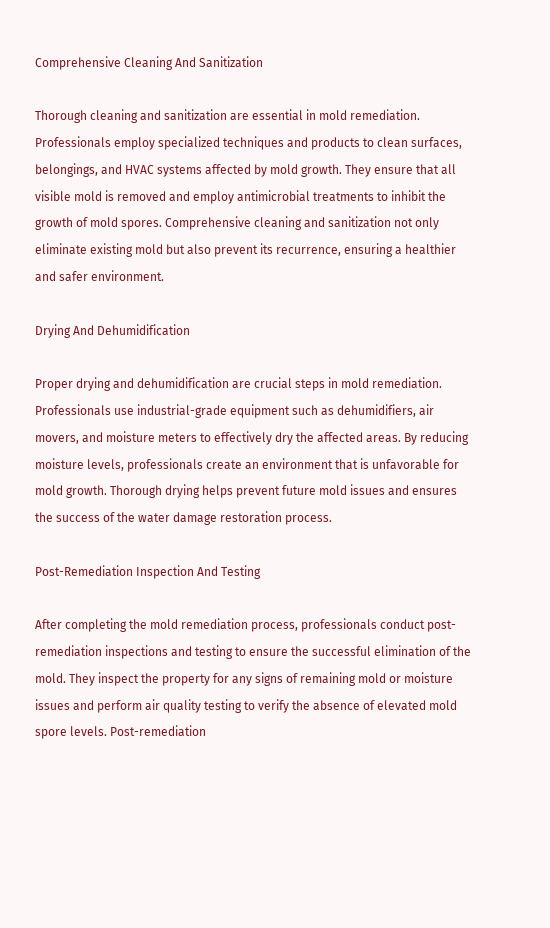Comprehensive Cleaning And Sanitization

Thorough cleaning and sanitization are essential in mold remediation. Professionals employ specialized techniques and products to clean surfaces, belongings, and HVAC systems affected by mold growth. They ensure that all visible mold is removed and employ antimicrobial treatments to inhibit the growth of mold spores. Comprehensive cleaning and sanitization not only eliminate existing mold but also prevent its recurrence, ensuring a healthier and safer environment.

Drying And Dehumidification

Proper drying and dehumidification are crucial steps in mold remediation. Professionals use industrial-grade equipment such as dehumidifiers, air movers, and moisture meters to effectively dry the affected areas. By reducing moisture levels, professionals create an environment that is unfavorable for mold growth. Thorough drying helps prevent future mold issues and ensures the success of the water damage restoration process.

Post-Remediation Inspection And Testing

After completing the mold remediation process, professionals conduct post-remediation inspections and testing to ensure the successful elimination of the mold. They inspect the property for any signs of remaining mold or moisture issues and perform air quality testing to verify the absence of elevated mold spore levels. Post-remediation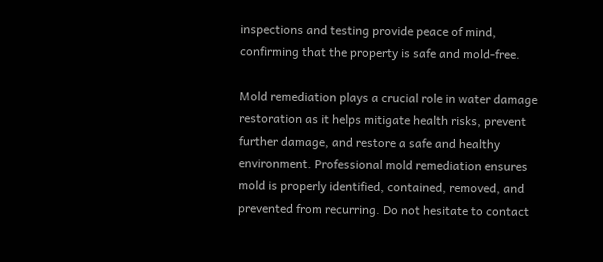inspections and testing provide peace of mind, confirming that the property is safe and mold-free.

Mold remediation plays a crucial role in water damage restoration as it helps mitigate health risks, prevent further damage, and restore a safe and healthy environment. Professional mold remediation ensures mold is properly identified, contained, removed, and prevented from recurring. Do not hesitate to contact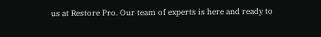us at Restore Pro. Our team of experts is here and ready to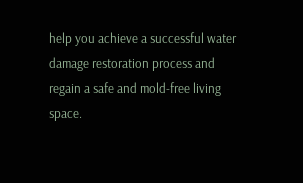help you achieve a successful water damage restoration process and regain a safe and mold-free living space.